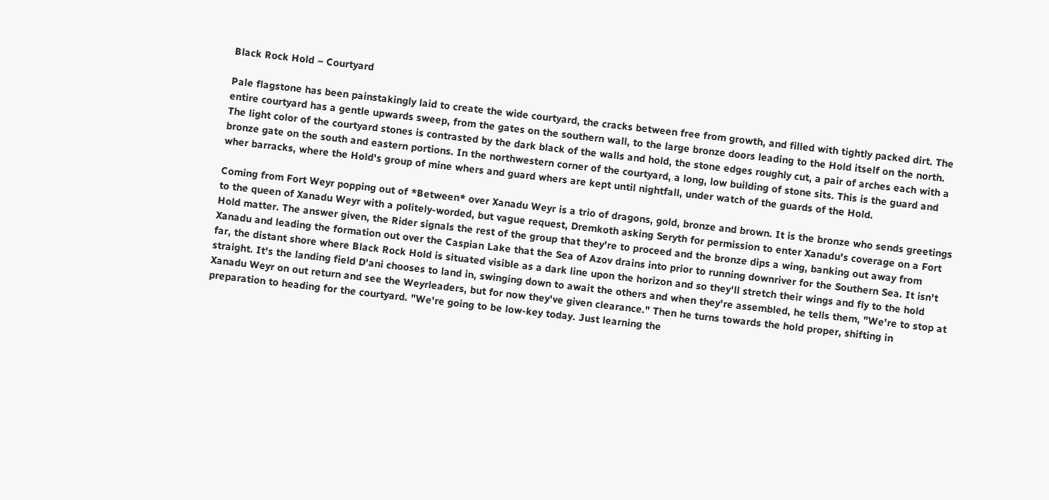Black Rock Hold – Courtyard

Pale flagstone has been painstakingly laid to create the wide courtyard, the cracks between free from growth, and filled with tightly packed dirt. The entire courtyard has a gentle upwards sweep, from the gates on the southern wall, to the large bronze doors leading to the Hold itself on the north. The light color of the courtyard stones is contrasted by the dark black of the walls and hold, the stone edges roughly cut, a pair of arches each with a bronze gate on the south and eastern portions. In the northwestern corner of the courtyard, a long, low building of stone sits. This is the guard and wher barracks, where the Hold's group of mine whers and guard whers are kept until nightfall, under watch of the guards of the Hold.

Coming from Fort Weyr popping out of *Between* over Xanadu Weyr is a trio of dragons, gold, bronze and brown. It is the bronze who sends greetings to the queen of Xanadu Weyr with a politely-worded, but vague request, Dremkoth asking Seryth for permission to enter Xanadu's coverage on a Fort Hold matter. The answer given, the Rider signals the rest of the group that they're to proceed and the bronze dips a wing, banking out away from Xanadu and leading the formation out over the Caspian Lake that the Sea of Azov drains into prior to running downriver for the Southern Sea. It isn't far, the distant shore where Black Rock Hold is situated visible as a dark line upon the horizon and so they'll stretch their wings and fly to the hold straight. It's the landing field D'ani chooses to land in, swinging down to await the others and when they're assembled, he tells them, "We're to stop at Xanadu Weyr on out return and see the Weyrleaders, but for now they've given clearance." Then he turns towards the hold proper, shifting in preparation to heading for the courtyard. "We're going to be low-key today. Just learning the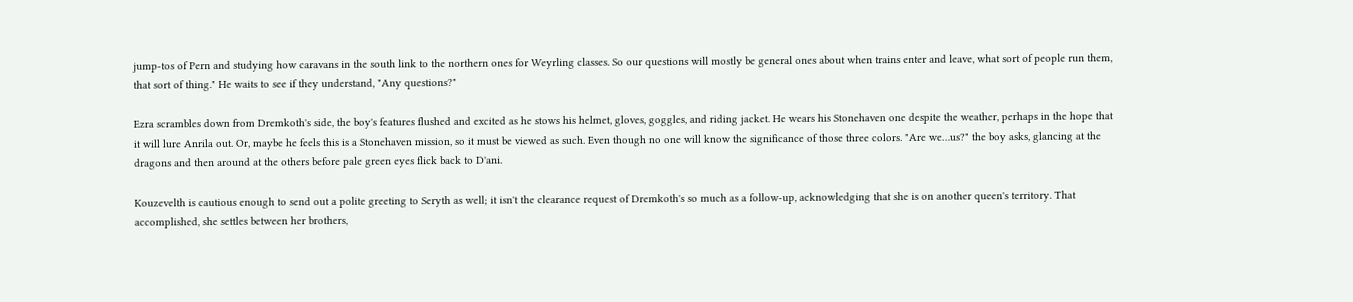jump-tos of Pern and studying how caravans in the south link to the northern ones for Weyrling classes. So our questions will mostly be general ones about when trains enter and leave, what sort of people run them, that sort of thing." He waits to see if they understand, "Any questions?"

Ezra scrambles down from Dremkoth's side, the boy's features flushed and excited as he stows his helmet, gloves, goggles, and riding jacket. He wears his Stonehaven one despite the weather, perhaps in the hope that it will lure Anrila out. Or, maybe he feels this is a Stonehaven mission, so it must be viewed as such. Even though no one will know the significance of those three colors. "Are we…us?" the boy asks, glancing at the dragons and then around at the others before pale green eyes flick back to D'ani.

Kouzevelth is cautious enough to send out a polite greeting to Seryth as well; it isn't the clearance request of Dremkoth's so much as a follow-up, acknowledging that she is on another queen's territory. That accomplished, she settles between her brothers,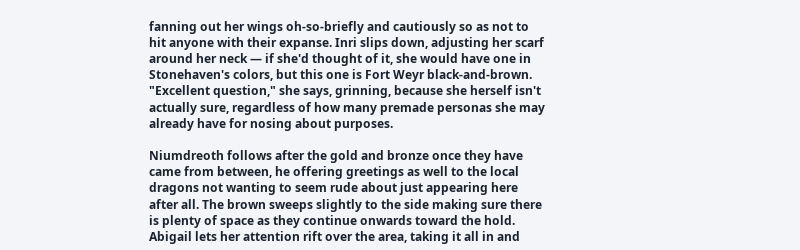fanning out her wings oh-so-briefly and cautiously so as not to hit anyone with their expanse. Inri slips down, adjusting her scarf around her neck — if she'd thought of it, she would have one in Stonehaven's colors, but this one is Fort Weyr black-and-brown. "Excellent question," she says, grinning, because she herself isn't actually sure, regardless of how many premade personas she may already have for nosing about purposes.

Niumdreoth follows after the gold and bronze once they have came from between, he offering greetings as well to the local dragons not wanting to seem rude about just appearing here after all. The brown sweeps slightly to the side making sure there is plenty of space as they continue onwards toward the hold. Abigail lets her attention rift over the area, taking it all in and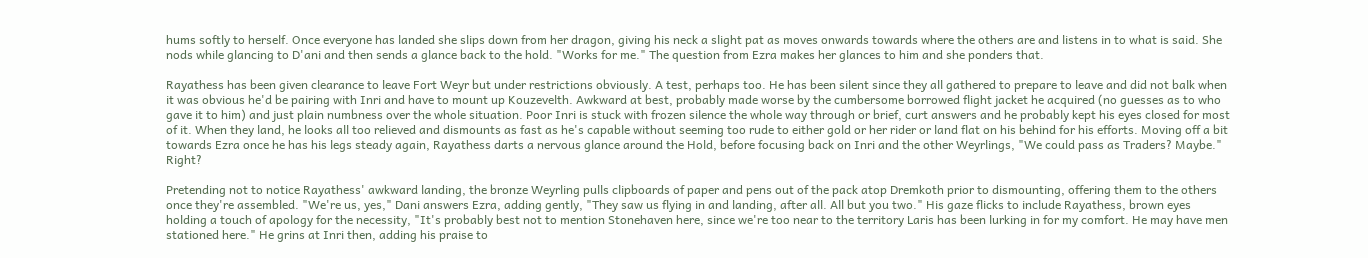hums softly to herself. Once everyone has landed she slips down from her dragon, giving his neck a slight pat as moves onwards towards where the others are and listens in to what is said. She nods while glancing to D'ani and then sends a glance back to the hold. "Works for me." The question from Ezra makes her glances to him and she ponders that.

Rayathess has been given clearance to leave Fort Weyr but under restrictions obviously. A test, perhaps too. He has been silent since they all gathered to prepare to leave and did not balk when it was obvious he'd be pairing with Inri and have to mount up Kouzevelth. Awkward at best, probably made worse by the cumbersome borrowed flight jacket he acquired (no guesses as to who gave it to him) and just plain numbness over the whole situation. Poor Inri is stuck with frozen silence the whole way through or brief, curt answers and he probably kept his eyes closed for most of it. When they land, he looks all too relieved and dismounts as fast as he's capable without seeming too rude to either gold or her rider or land flat on his behind for his efforts. Moving off a bit towards Ezra once he has his legs steady again, Rayathess darts a nervous glance around the Hold, before focusing back on Inri and the other Weyrlings, "We could pass as Traders? Maybe." Right?

Pretending not to notice Rayathess' awkward landing, the bronze Weyrling pulls clipboards of paper and pens out of the pack atop Dremkoth prior to dismounting, offering them to the others once they're assembled. "We're us, yes," Dani answers Ezra, adding gently, "They saw us flying in and landing, after all. All but you two." His gaze flicks to include Rayathess, brown eyes holding a touch of apology for the necessity, "It's probably best not to mention Stonehaven here, since we're too near to the territory Laris has been lurking in for my comfort. He may have men stationed here." He grins at Inri then, adding his praise to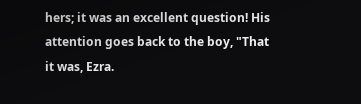hers; it was an excellent question! His attention goes back to the boy, "That it was, Ezra.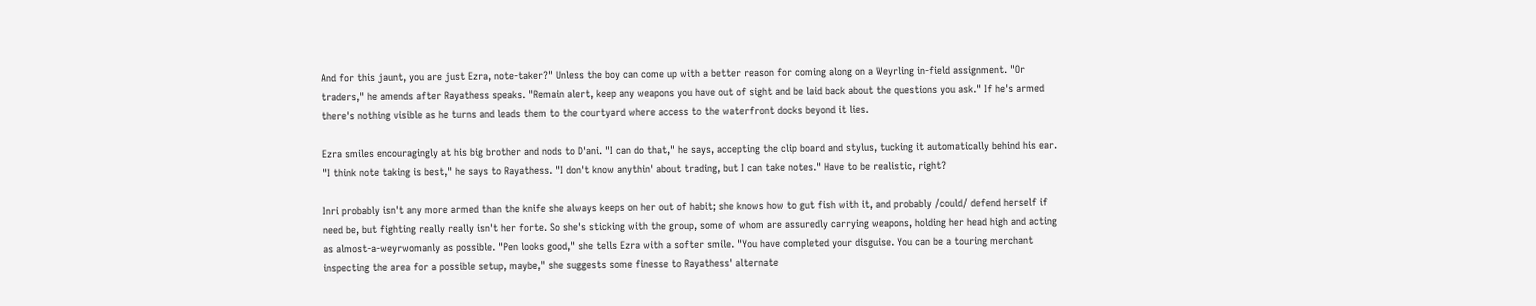And for this jaunt, you are just Ezra, note-taker?" Unless the boy can come up with a better reason for coming along on a Weyrling in-field assignment. "Or traders," he amends after Rayathess speaks. "Remain alert, keep any weapons you have out of sight and be laid back about the questions you ask." If he's armed there's nothing visible as he turns and leads them to the courtyard where access to the waterfront docks beyond it lies.

Ezra smiles encouragingly at his big brother and nods to D'ani. "I can do that," he says, accepting the clip board and stylus, tucking it automatically behind his ear. "I think note taking is best," he says to Rayathess. "I don't know anythin' about trading, but I can take notes." Have to be realistic, right?

Inri probably isn't any more armed than the knife she always keeps on her out of habit; she knows how to gut fish with it, and probably /could/ defend herself if need be, but fighting really really isn't her forte. So she's sticking with the group, some of whom are assuredly carrying weapons, holding her head high and acting as almost-a-weyrwomanly as possible. "Pen looks good," she tells Ezra with a softer smile. "You have completed your disguise. You can be a touring merchant inspecting the area for a possible setup, maybe," she suggests some finesse to Rayathess' alternate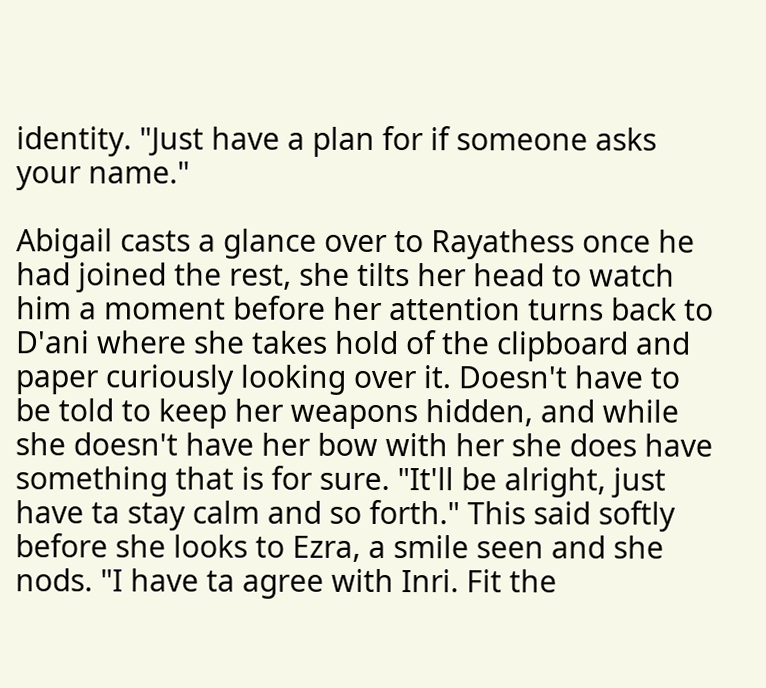identity. "Just have a plan for if someone asks your name."

Abigail casts a glance over to Rayathess once he had joined the rest, she tilts her head to watch him a moment before her attention turns back to D'ani where she takes hold of the clipboard and paper curiously looking over it. Doesn't have to be told to keep her weapons hidden, and while she doesn't have her bow with her she does have something that is for sure. "It'll be alright, just have ta stay calm and so forth." This said softly before she looks to Ezra, a smile seen and she nods. "I have ta agree with Inri. Fit the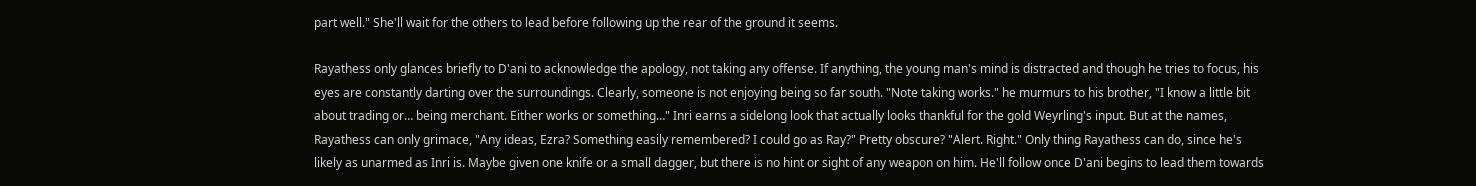part well." She'll wait for the others to lead before following up the rear of the ground it seems.

Rayathess only glances briefly to D'ani to acknowledge the apology, not taking any offense. If anything, the young man's mind is distracted and though he tries to focus, his eyes are constantly darting over the surroundings. Clearly, someone is not enjoying being so far south. "Note taking works." he murmurs to his brother, "I know a little bit about trading or… being merchant. Either works or something…" Inri earns a sidelong look that actually looks thankful for the gold Weyrling's input. But at the names, Rayathess can only grimace, "Any ideas, Ezra? Something easily remembered? I could go as Ray?" Pretty obscure? "Alert. Right." Only thing Rayathess can do, since he's likely as unarmed as Inri is. Maybe given one knife or a small dagger, but there is no hint or sight of any weapon on him. He'll follow once D'ani begins to lead them towards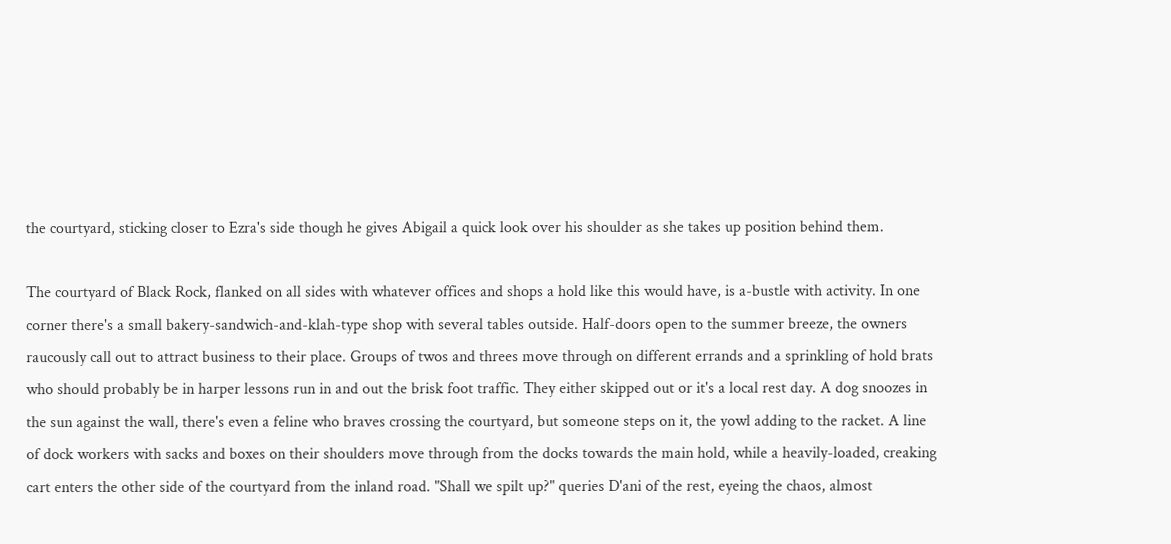the courtyard, sticking closer to Ezra's side though he gives Abigail a quick look over his shoulder as she takes up position behind them.

The courtyard of Black Rock, flanked on all sides with whatever offices and shops a hold like this would have, is a-bustle with activity. In one corner there's a small bakery-sandwich-and-klah-type shop with several tables outside. Half-doors open to the summer breeze, the owners raucously call out to attract business to their place. Groups of twos and threes move through on different errands and a sprinkling of hold brats who should probably be in harper lessons run in and out the brisk foot traffic. They either skipped out or it's a local rest day. A dog snoozes in the sun against the wall, there's even a feline who braves crossing the courtyard, but someone steps on it, the yowl adding to the racket. A line of dock workers with sacks and boxes on their shoulders move through from the docks towards the main hold, while a heavily-loaded, creaking cart enters the other side of the courtyard from the inland road. "Shall we spilt up?" queries D'ani of the rest, eyeing the chaos, almost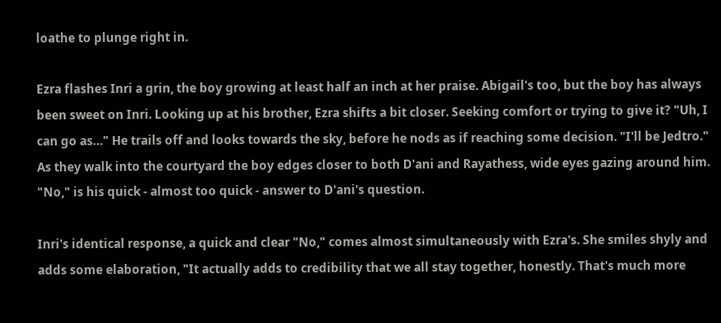loathe to plunge right in.

Ezra flashes Inri a grin, the boy growing at least half an inch at her praise. Abigail's too, but the boy has always been sweet on Inri. Looking up at his brother, Ezra shifts a bit closer. Seeking comfort or trying to give it? "Uh, I can go as…" He trails off and looks towards the sky, before he nods as if reaching some decision. "I'll be Jedtro." As they walk into the courtyard the boy edges closer to both D'ani and Rayathess, wide eyes gazing around him. "No," is his quick - almost too quick - answer to D'ani's question.

Inri's identical response, a quick and clear "No," comes almost simultaneously with Ezra's. She smiles shyly and adds some elaboration, "It actually adds to credibility that we all stay together, honestly. That's much more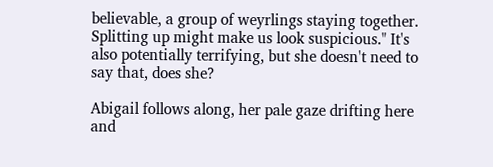believable, a group of weyrlings staying together. Splitting up might make us look suspicious." It's also potentially terrifying, but she doesn't need to say that, does she?

Abigail follows along, her pale gaze drifting here and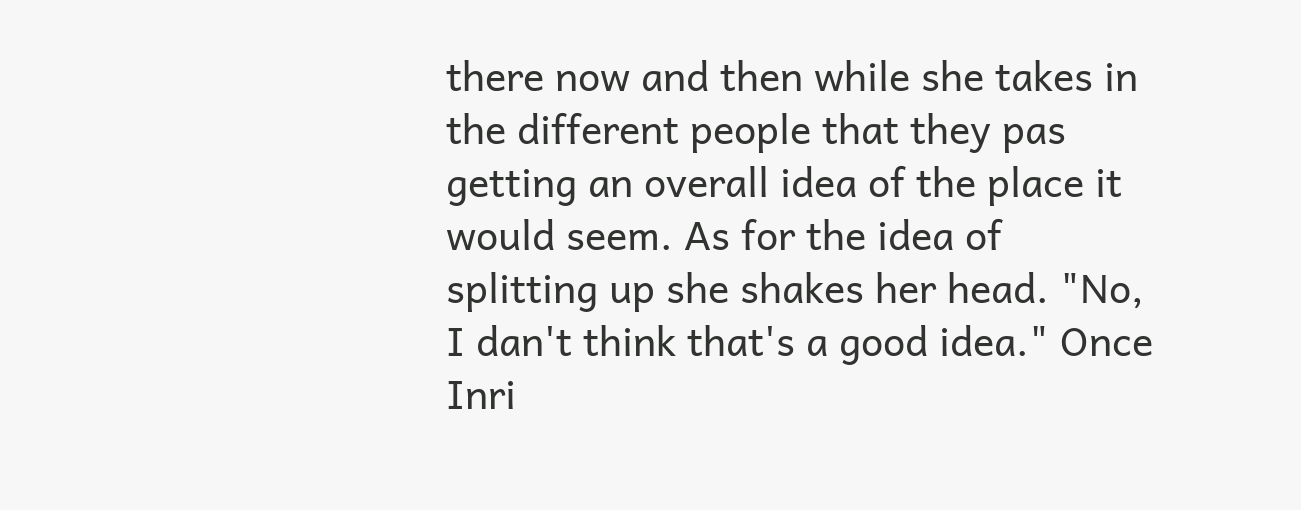there now and then while she takes in the different people that they pas getting an overall idea of the place it would seem. As for the idea of splitting up she shakes her head. "No, I dan't think that's a good idea." Once Inri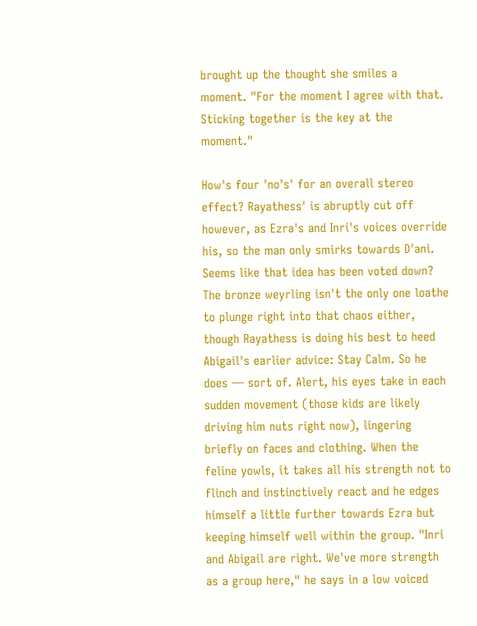brought up the thought she smiles a moment. "For the moment I agree with that. Sticking together is the key at the moment."

How's four 'no's' for an overall stereo effect? Rayathess' is abruptly cut off however, as Ezra's and Inri's voices override his, so the man only smirks towards D'ani. Seems like that idea has been voted down? The bronze weyrling isn't the only one loathe to plunge right into that chaos either, though Rayathess is doing his best to heed Abigail's earlier advice: Stay Calm. So he does — sort of. Alert, his eyes take in each sudden movement (those kids are likely driving him nuts right now), lingering briefly on faces and clothing. When the feline yowls, it takes all his strength not to flinch and instinctively react and he edges himself a little further towards Ezra but keeping himself well within the group. "Inri and Abigail are right. We've more strength as a group here," he says in a low voiced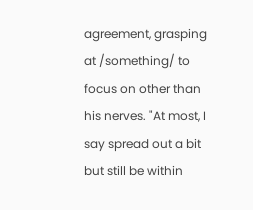agreement, grasping at /something/ to focus on other than his nerves. "At most, I say spread out a bit but still be within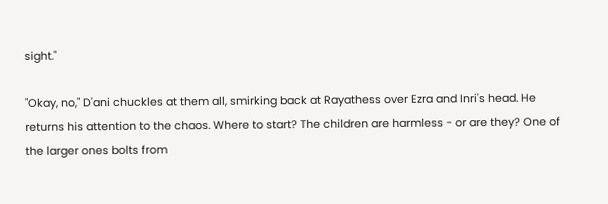sight."

"Okay, no," D'ani chuckles at them all, smirking back at Rayathess over Ezra and Inri's head. He returns his attention to the chaos. Where to start? The children are harmless - or are they? One of the larger ones bolts from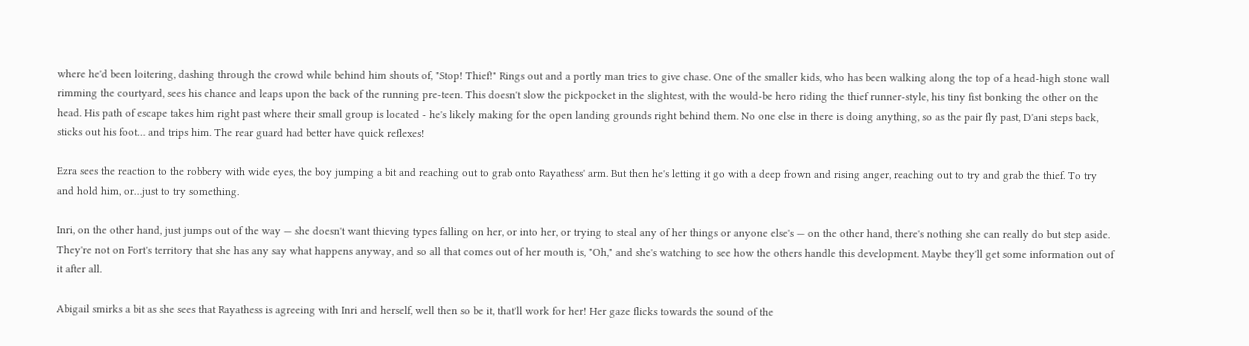where he'd been loitering, dashing through the crowd while behind him shouts of, "Stop! Thief!" Rings out and a portly man tries to give chase. One of the smaller kids, who has been walking along the top of a head-high stone wall rimming the courtyard, sees his chance and leaps upon the back of the running pre-teen. This doesn't slow the pickpocket in the slightest, with the would-be hero riding the thief runner-style, his tiny fist bonking the other on the head. His path of escape takes him right past where their small group is located - he's likely making for the open landing grounds right behind them. No one else in there is doing anything, so as the pair fly past, D'ani steps back, sticks out his foot… and trips him. The rear guard had better have quick reflexes!

Ezra sees the reaction to the robbery with wide eyes, the boy jumping a bit and reaching out to grab onto Rayathess' arm. But then he's letting it go with a deep frown and rising anger, reaching out to try and grab the thief. To try and hold him, or…just to try something.

Inri, on the other hand, just jumps out of the way — she doesn't want thieving types falling on her, or into her, or trying to steal any of her things or anyone else's — on the other hand, there's nothing she can really do but step aside. They're not on Fort's territory that she has any say what happens anyway, and so all that comes out of her mouth is, "Oh," and she's watching to see how the others handle this development. Maybe they'll get some information out of it after all.

Abigail smirks a bit as she sees that Rayathess is agreeing with Inri and herself, well then so be it, that'll work for her! Her gaze flicks towards the sound of the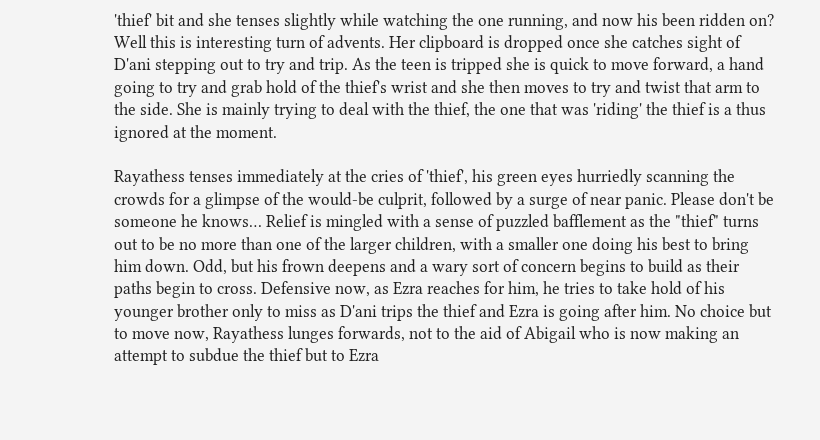'thief' bit and she tenses slightly while watching the one running, and now his been ridden on? Well this is interesting turn of advents. Her clipboard is dropped once she catches sight of D'ani stepping out to try and trip. As the teen is tripped she is quick to move forward, a hand going to try and grab hold of the thief's wrist and she then moves to try and twist that arm to the side. She is mainly trying to deal with the thief, the one that was 'riding' the thief is a thus ignored at the moment.

Rayathess tenses immediately at the cries of 'thief', his green eyes hurriedly scanning the crowds for a glimpse of the would-be culprit, followed by a surge of near panic. Please don't be someone he knows… Relief is mingled with a sense of puzzled bafflement as the "thief" turns out to be no more than one of the larger children, with a smaller one doing his best to bring him down. Odd, but his frown deepens and a wary sort of concern begins to build as their paths begin to cross. Defensive now, as Ezra reaches for him, he tries to take hold of his younger brother only to miss as D'ani trips the thief and Ezra is going after him. No choice but to move now, Rayathess lunges forwards, not to the aid of Abigail who is now making an attempt to subdue the thief but to Ezra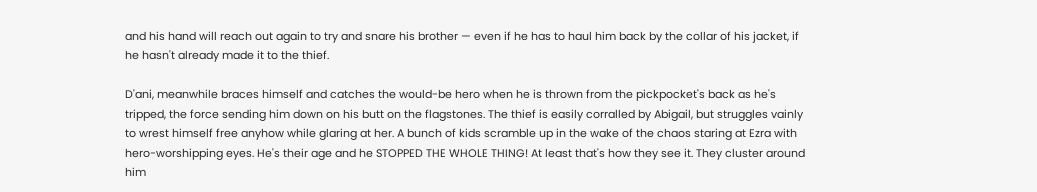and his hand will reach out again to try and snare his brother — even if he has to haul him back by the collar of his jacket, if he hasn't already made it to the thief.

D'ani, meanwhile braces himself and catches the would-be hero when he is thrown from the pickpocket's back as he's tripped, the force sending him down on his butt on the flagstones. The thief is easily corralled by Abigail, but struggles vainly to wrest himself free anyhow while glaring at her. A bunch of kids scramble up in the wake of the chaos staring at Ezra with hero-worshipping eyes. He's their age and he STOPPED THE WHOLE THING! At least that's how they see it. They cluster around him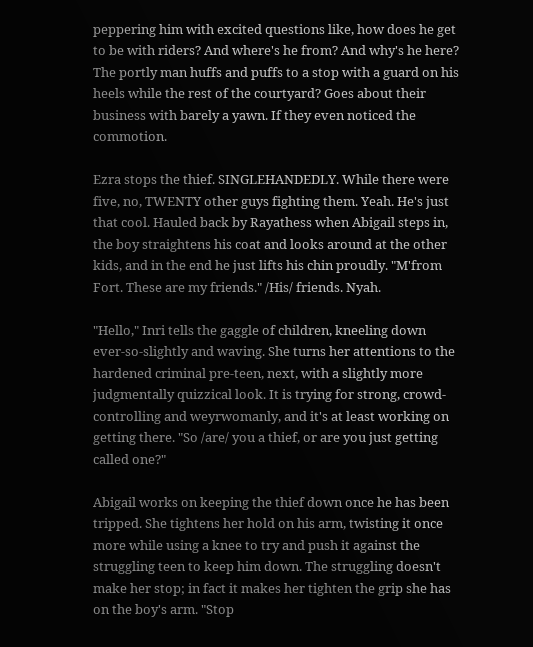peppering him with excited questions like, how does he get to be with riders? And where's he from? And why's he here? The portly man huffs and puffs to a stop with a guard on his heels while the rest of the courtyard? Goes about their business with barely a yawn. If they even noticed the commotion.

Ezra stops the thief. SINGLEHANDEDLY. While there were five, no, TWENTY other guys fighting them. Yeah. He's just that cool. Hauled back by Rayathess when Abigail steps in, the boy straightens his coat and looks around at the other kids, and in the end he just lifts his chin proudly. "M'from Fort. These are my friends." /His/ friends. Nyah.

"Hello," Inri tells the gaggle of children, kneeling down ever-so-slightly and waving. She turns her attentions to the hardened criminal pre-teen, next, with a slightly more judgmentally quizzical look. It is trying for strong, crowd-controlling and weyrwomanly, and it's at least working on getting there. "So /are/ you a thief, or are you just getting called one?"

Abigail works on keeping the thief down once he has been tripped. She tightens her hold on his arm, twisting it once more while using a knee to try and push it against the struggling teen to keep him down. The struggling doesn't make her stop; in fact it makes her tighten the grip she has on the boy's arm. "Stop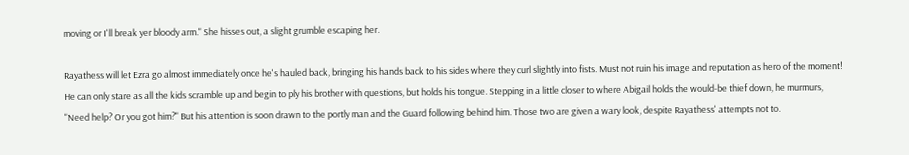moving or I'll break yer bloody arm." She hisses out, a slight grumble escaping her.

Rayathess will let Ezra go almost immediately once he's hauled back, bringing his hands back to his sides where they curl slightly into fists. Must not ruin his image and reputation as hero of the moment! He can only stare as all the kids scramble up and begin to ply his brother with questions, but holds his tongue. Stepping in a little closer to where Abigail holds the would-be thief down, he murmurs, "Need help? Or you got him?" But his attention is soon drawn to the portly man and the Guard following behind him. Those two are given a wary look, despite Rayathess' attempts not to.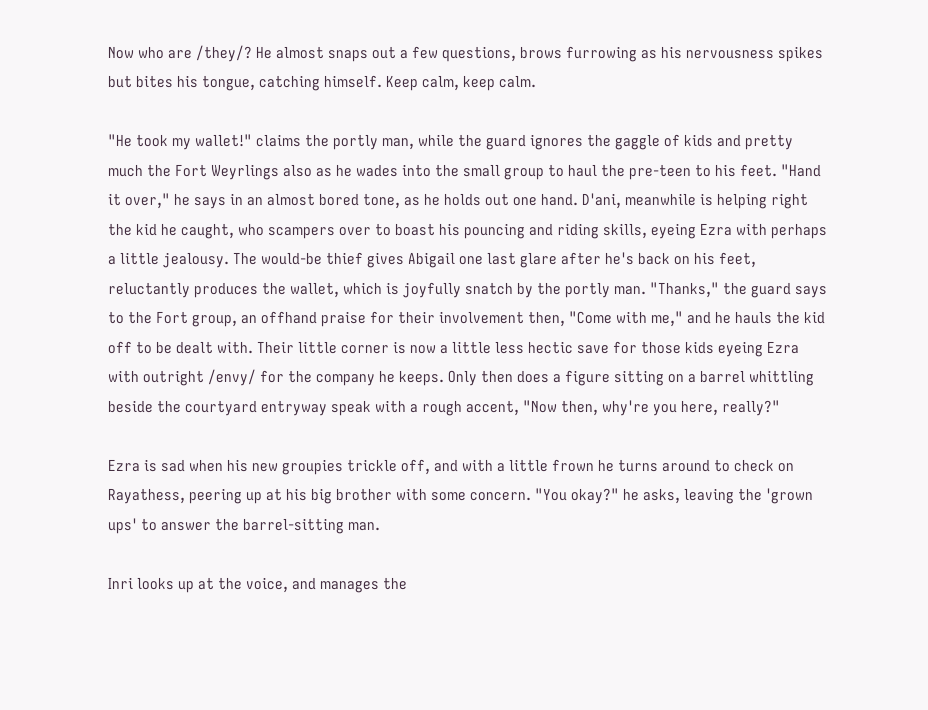Now who are /they/? He almost snaps out a few questions, brows furrowing as his nervousness spikes but bites his tongue, catching himself. Keep calm, keep calm.

"He took my wallet!" claims the portly man, while the guard ignores the gaggle of kids and pretty much the Fort Weyrlings also as he wades into the small group to haul the pre-teen to his feet. "Hand it over," he says in an almost bored tone, as he holds out one hand. D'ani, meanwhile is helping right the kid he caught, who scampers over to boast his pouncing and riding skills, eyeing Ezra with perhaps a little jealousy. The would-be thief gives Abigail one last glare after he's back on his feet, reluctantly produces the wallet, which is joyfully snatch by the portly man. "Thanks," the guard says to the Fort group, an offhand praise for their involvement then, "Come with me," and he hauls the kid off to be dealt with. Their little corner is now a little less hectic save for those kids eyeing Ezra with outright /envy/ for the company he keeps. Only then does a figure sitting on a barrel whittling beside the courtyard entryway speak with a rough accent, "Now then, why're you here, really?"

Ezra is sad when his new groupies trickle off, and with a little frown he turns around to check on Rayathess, peering up at his big brother with some concern. "You okay?" he asks, leaving the 'grown ups' to answer the barrel-sitting man.

Inri looks up at the voice, and manages the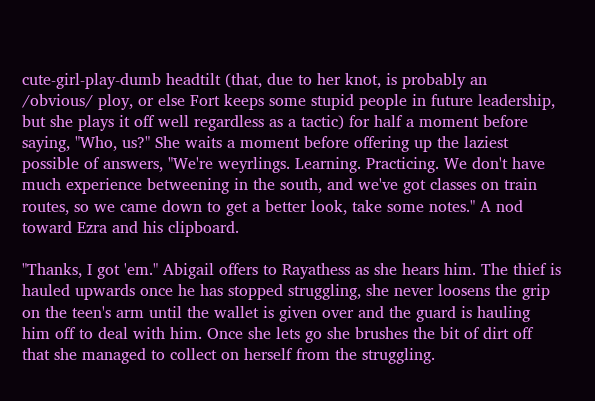cute-girl-play-dumb headtilt (that, due to her knot, is probably an /obvious/ ploy, or else Fort keeps some stupid people in future leadership, but she plays it off well regardless as a tactic) for half a moment before saying, "Who, us?" She waits a moment before offering up the laziest possible of answers, "We're weyrlings. Learning. Practicing. We don't have much experience betweening in the south, and we've got classes on train routes, so we came down to get a better look, take some notes." A nod toward Ezra and his clipboard.

"Thanks, I got 'em." Abigail offers to Rayathess as she hears him. The thief is hauled upwards once he has stopped struggling, she never loosens the grip on the teen's arm until the wallet is given over and the guard is hauling him off to deal with him. Once she lets go she brushes the bit of dirt off that she managed to collect on herself from the struggling.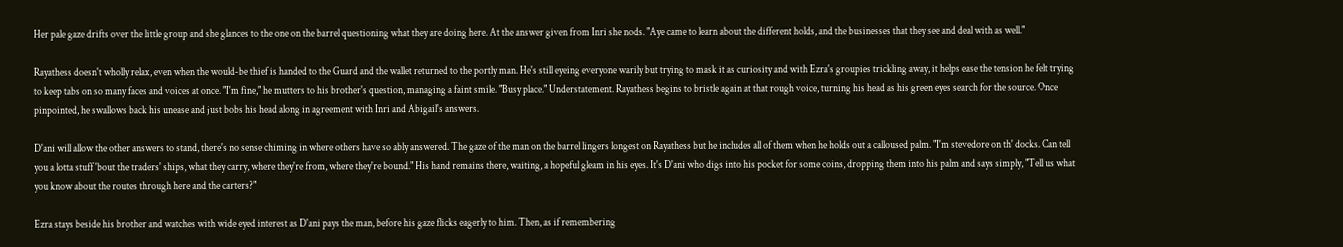Her pale gaze drifts over the little group and she glances to the one on the barrel questioning what they are doing here. At the answer given from Inri she nods. "Aye came to learn about the different holds, and the businesses that they see and deal with as well."

Rayathess doesn't wholly relax, even when the would-be thief is handed to the Guard and the wallet returned to the portly man. He's still eyeing everyone warily but trying to mask it as curiosity and with Ezra's groupies trickling away, it helps ease the tension he felt trying to keep tabs on so many faces and voices at once. "I'm fine," he mutters to his brother's question, managing a faint smile. "Busy place." Understatement. Rayathess begins to bristle again at that rough voice, turning his head as his green eyes search for the source. Once pinpointed, he swallows back his unease and just bobs his head along in agreement with Inri and Abigail's answers.

D'ani will allow the other answers to stand, there's no sense chiming in where others have so ably answered. The gaze of the man on the barrel lingers longest on Rayathess but he includes all of them when he holds out a calloused palm. "I'm stevedore on th' docks. Can tell you a lotta stuff 'bout the traders' ships, what they carry, where they're from, where they're bound." His hand remains there, waiting, a hopeful gleam in his eyes. It's D'ani who digs into his pocket for some coins, dropping them into his palm and says simply, "Tell us what you know about the routes through here and the carters?"

Ezra stays beside his brother and watches with wide eyed interest as D'ani pays the man, before his gaze flicks eagerly to him. Then, as if remembering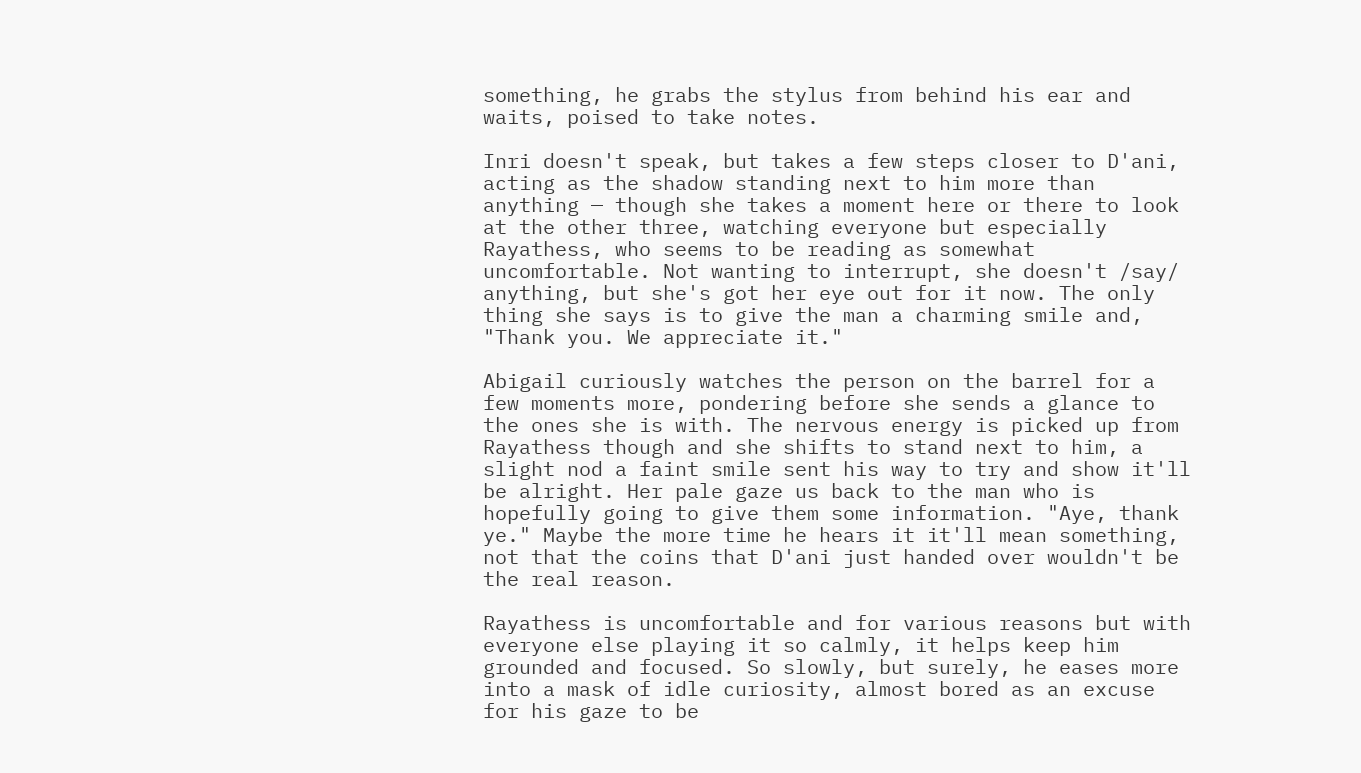something, he grabs the stylus from behind his ear and waits, poised to take notes.

Inri doesn't speak, but takes a few steps closer to D'ani, acting as the shadow standing next to him more than anything — though she takes a moment here or there to look at the other three, watching everyone but especially Rayathess, who seems to be reading as somewhat uncomfortable. Not wanting to interrupt, she doesn't /say/ anything, but she's got her eye out for it now. The only thing she says is to give the man a charming smile and, "Thank you. We appreciate it."

Abigail curiously watches the person on the barrel for a few moments more, pondering before she sends a glance to the ones she is with. The nervous energy is picked up from Rayathess though and she shifts to stand next to him, a slight nod a faint smile sent his way to try and show it'll be alright. Her pale gaze us back to the man who is hopefully going to give them some information. "Aye, thank ye." Maybe the more time he hears it it'll mean something, not that the coins that D'ani just handed over wouldn't be the real reason.

Rayathess is uncomfortable and for various reasons but with everyone else playing it so calmly, it helps keep him grounded and focused. So slowly, but surely, he eases more into a mask of idle curiosity, almost bored as an excuse for his gaze to be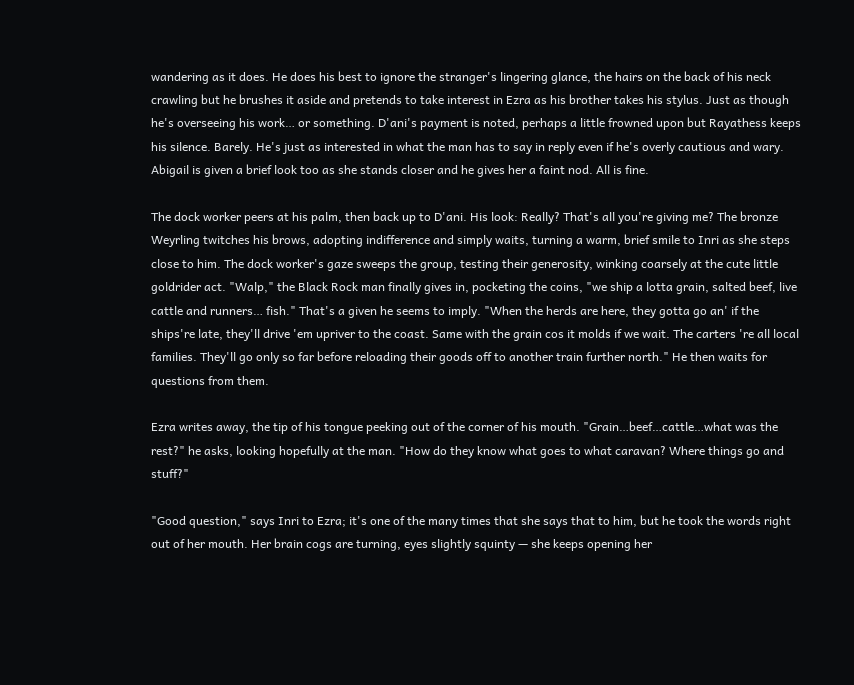wandering as it does. He does his best to ignore the stranger's lingering glance, the hairs on the back of his neck crawling but he brushes it aside and pretends to take interest in Ezra as his brother takes his stylus. Just as though he's overseeing his work… or something. D'ani's payment is noted, perhaps a little frowned upon but Rayathess keeps his silence. Barely. He's just as interested in what the man has to say in reply even if he's overly cautious and wary. Abigail is given a brief look too as she stands closer and he gives her a faint nod. All is fine.

The dock worker peers at his palm, then back up to D'ani. His look: Really? That's all you're giving me? The bronze Weyrling twitches his brows, adopting indifference and simply waits, turning a warm, brief smile to Inri as she steps close to him. The dock worker's gaze sweeps the group, testing their generosity, winking coarsely at the cute little goldrider act. "Walp," the Black Rock man finally gives in, pocketing the coins, "we ship a lotta grain, salted beef, live cattle and runners… fish." That's a given he seems to imply. "When the herds are here, they gotta go an' if the ships're late, they'll drive 'em upriver to the coast. Same with the grain cos it molds if we wait. The carters 're all local families. They'll go only so far before reloading their goods off to another train further north." He then waits for questions from them.

Ezra writes away, the tip of his tongue peeking out of the corner of his mouth. "Grain…beef…cattle…what was the rest?" he asks, looking hopefully at the man. "How do they know what goes to what caravan? Where things go and stuff?"

"Good question," says Inri to Ezra; it's one of the many times that she says that to him, but he took the words right out of her mouth. Her brain cogs are turning, eyes slightly squinty — she keeps opening her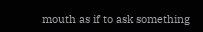mouth as if to ask something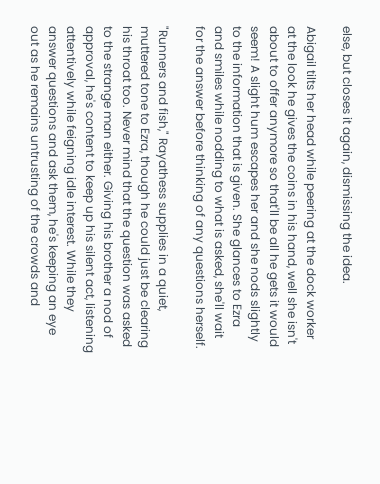else, but closes it again, dismissing the idea.

Abigail tilts her head while peering at the dock worker at the look he gives the coins in his hand, well she isn't about to offer anymore so that'll be all he gets it would seem! A slight hum escapes her and she nods slightly to the information that is given. She glances to Ezra and smiles while nodding to what is asked, she'll wait for the answer before thinking of any questions herself.

"Runners and fish," Rayathess supplies in a quiet, muttered tone to Ezra, though he could just be clearing his throat too. Never mind that the question was asked to the strange man either. Giving his brother a nod of approval, he's content to keep up his silent act, listening attentively while feigning idle interest. While they answer questions and ask them, he's keeping an eye out as he remains untrusting of the crowds and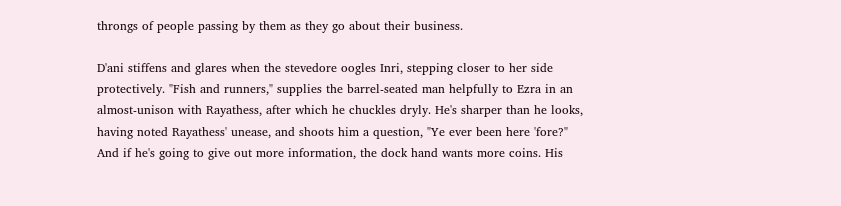throngs of people passing by them as they go about their business.

D'ani stiffens and glares when the stevedore oogles Inri, stepping closer to her side protectively. "Fish and runners," supplies the barrel-seated man helpfully to Ezra in an almost-unison with Rayathess, after which he chuckles dryly. He's sharper than he looks, having noted Rayathess' unease, and shoots him a question, "Ye ever been here 'fore?" And if he's going to give out more information, the dock hand wants more coins. His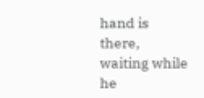hand is there, waiting while he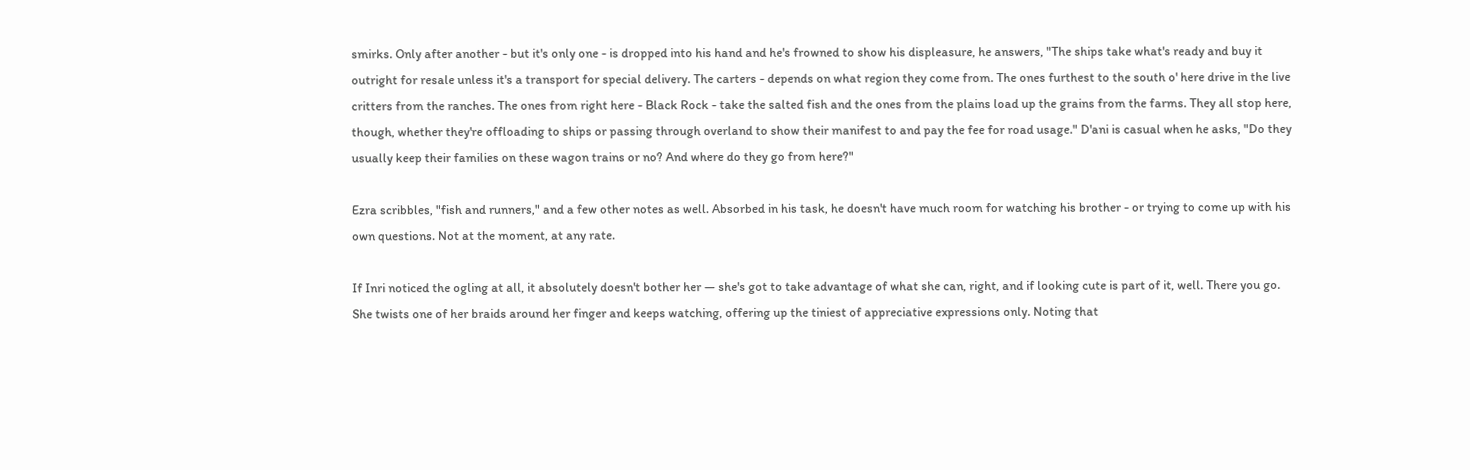smirks. Only after another - but it's only one - is dropped into his hand and he's frowned to show his displeasure, he answers, "The ships take what's ready and buy it outright for resale unless it's a transport for special delivery. The carters - depends on what region they come from. The ones furthest to the south o' here drive in the live critters from the ranches. The ones from right here - Black Rock - take the salted fish and the ones from the plains load up the grains from the farms. They all stop here, though, whether they're offloading to ships or passing through overland to show their manifest to and pay the fee for road usage." D'ani is casual when he asks, "Do they usually keep their families on these wagon trains or no? And where do they go from here?"

Ezra scribbles, "fish and runners," and a few other notes as well. Absorbed in his task, he doesn't have much room for watching his brother - or trying to come up with his own questions. Not at the moment, at any rate.

If Inri noticed the ogling at all, it absolutely doesn't bother her — she's got to take advantage of what she can, right, and if looking cute is part of it, well. There you go. She twists one of her braids around her finger and keeps watching, offering up the tiniest of appreciative expressions only. Noting that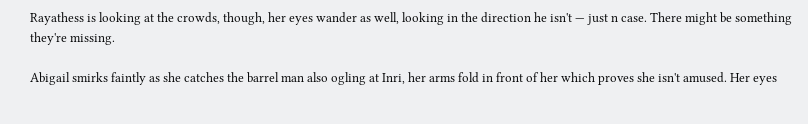Rayathess is looking at the crowds, though, her eyes wander as well, looking in the direction he isn't — just n case. There might be something they're missing.

Abigail smirks faintly as she catches the barrel man also ogling at Inri, her arms fold in front of her which proves she isn't amused. Her eyes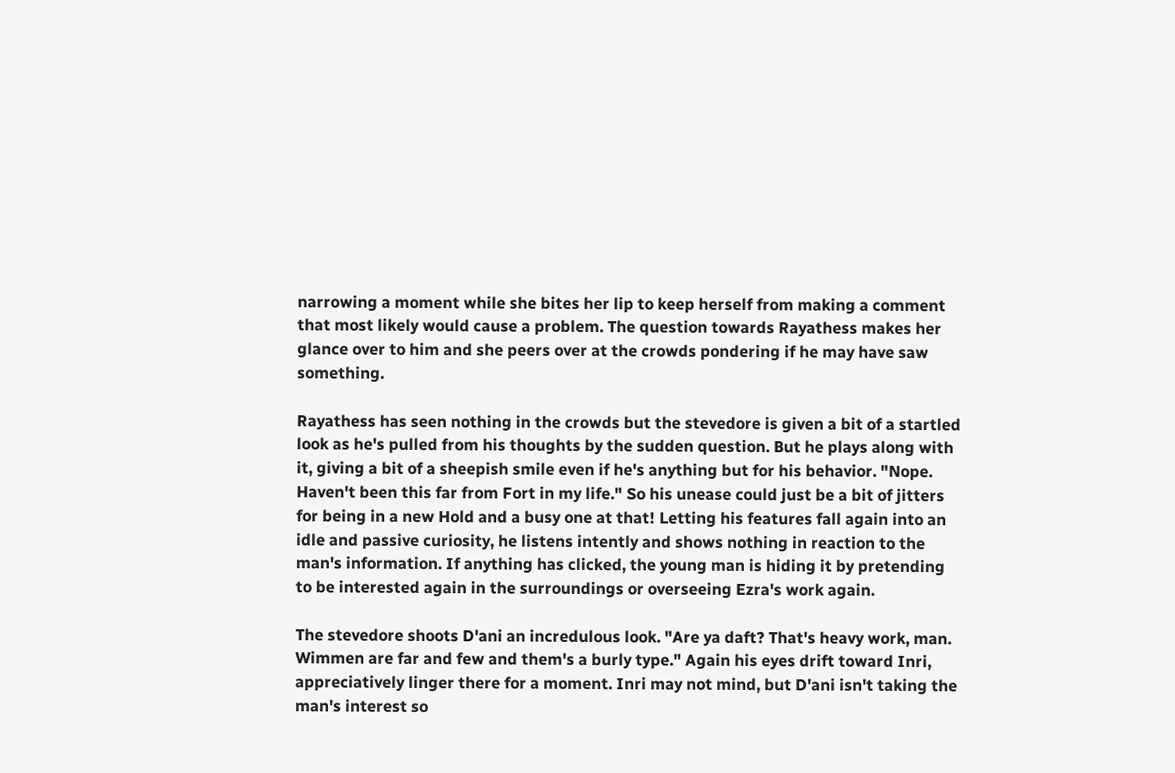narrowing a moment while she bites her lip to keep herself from making a comment that most likely would cause a problem. The question towards Rayathess makes her glance over to him and she peers over at the crowds pondering if he may have saw something.

Rayathess has seen nothing in the crowds but the stevedore is given a bit of a startled look as he's pulled from his thoughts by the sudden question. But he plays along with it, giving a bit of a sheepish smile even if he's anything but for his behavior. "Nope. Haven't been this far from Fort in my life." So his unease could just be a bit of jitters for being in a new Hold and a busy one at that! Letting his features fall again into an idle and passive curiosity, he listens intently and shows nothing in reaction to the man's information. If anything has clicked, the young man is hiding it by pretending to be interested again in the surroundings or overseeing Ezra's work again.

The stevedore shoots D'ani an incredulous look. "Are ya daft? That's heavy work, man. Wimmen are far and few and them's a burly type." Again his eyes drift toward Inri, appreciatively linger there for a moment. Inri may not mind, but D'ani isn't taking the man's interest so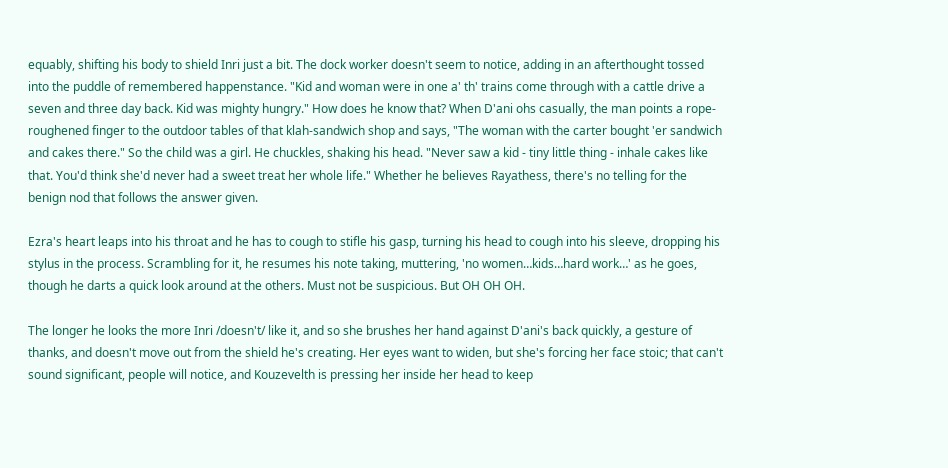equably, shifting his body to shield Inri just a bit. The dock worker doesn't seem to notice, adding in an afterthought tossed into the puddle of remembered happenstance. "Kid and woman were in one a' th' trains come through with a cattle drive a seven and three day back. Kid was mighty hungry." How does he know that? When D'ani ohs casually, the man points a rope-roughened finger to the outdoor tables of that klah-sandwich shop and says, "The woman with the carter bought 'er sandwich and cakes there." So the child was a girl. He chuckles, shaking his head. "Never saw a kid - tiny little thing - inhale cakes like that. You'd think she'd never had a sweet treat her whole life." Whether he believes Rayathess, there's no telling for the benign nod that follows the answer given.

Ezra's heart leaps into his throat and he has to cough to stifle his gasp, turning his head to cough into his sleeve, dropping his stylus in the process. Scrambling for it, he resumes his note taking, muttering, 'no women…kids…hard work…' as he goes, though he darts a quick look around at the others. Must not be suspicious. But OH OH OH.

The longer he looks the more Inri /doesn't/ like it, and so she brushes her hand against D'ani's back quickly, a gesture of thanks, and doesn't move out from the shield he's creating. Her eyes want to widen, but she's forcing her face stoic; that can't sound significant, people will notice, and Kouzevelth is pressing her inside her head to keep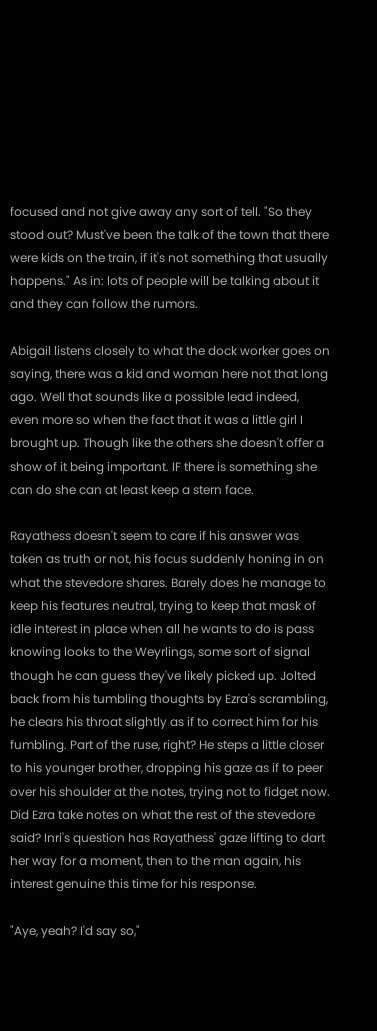focused and not give away any sort of tell. "So they stood out? Must've been the talk of the town that there were kids on the train, if it's not something that usually happens." As in: lots of people will be talking about it and they can follow the rumors.

Abigail listens closely to what the dock worker goes on saying, there was a kid and woman here not that long ago. Well that sounds like a possible lead indeed, even more so when the fact that it was a little girl I brought up. Though like the others she doesn't offer a show of it being important. IF there is something she can do she can at least keep a stern face.

Rayathess doesn't seem to care if his answer was taken as truth or not, his focus suddenly honing in on what the stevedore shares. Barely does he manage to keep his features neutral, trying to keep that mask of idle interest in place when all he wants to do is pass knowing looks to the Weyrlings, some sort of signal though he can guess they've likely picked up. Jolted back from his tumbling thoughts by Ezra's scrambling, he clears his throat slightly as if to correct him for his fumbling. Part of the ruse, right? He steps a little closer to his younger brother, dropping his gaze as if to peer over his shoulder at the notes, trying not to fidget now. Did Ezra take notes on what the rest of the stevedore said? Inri's question has Rayathess' gaze lifting to dart her way for a moment, then to the man again, his interest genuine this time for his response.

"Aye, yeah? I'd say so,"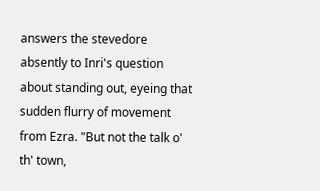answers the stevedore absently to Inri's question about standing out, eyeing that sudden flurry of movement from Ezra. "But not the talk o' th' town,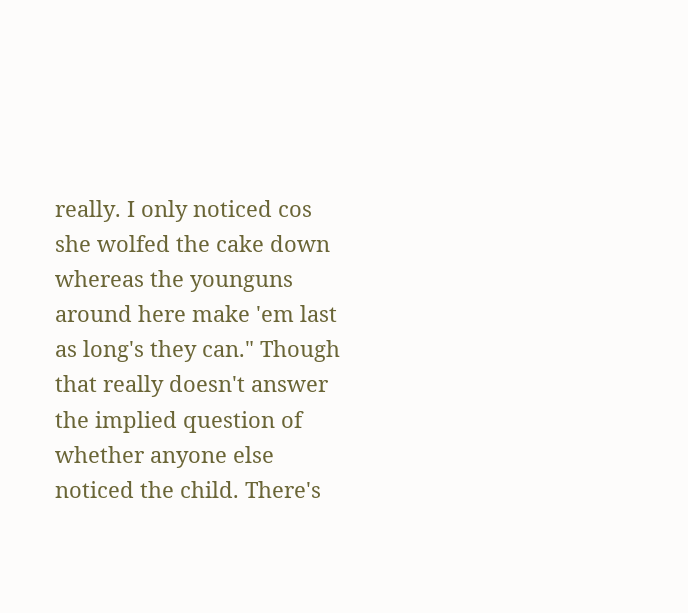really. I only noticed cos she wolfed the cake down whereas the younguns around here make 'em last as long's they can." Though that really doesn't answer the implied question of whether anyone else noticed the child. There's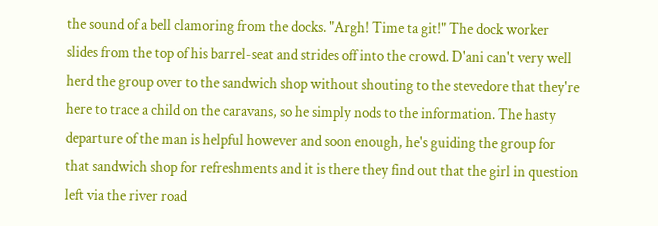the sound of a bell clamoring from the docks. "Argh! Time ta git!" The dock worker slides from the top of his barrel-seat and strides off into the crowd. D'ani can't very well herd the group over to the sandwich shop without shouting to the stevedore that they're here to trace a child on the caravans, so he simply nods to the information. The hasty departure of the man is helpful however and soon enough, he's guiding the group for that sandwich shop for refreshments and it is there they find out that the girl in question left via the river road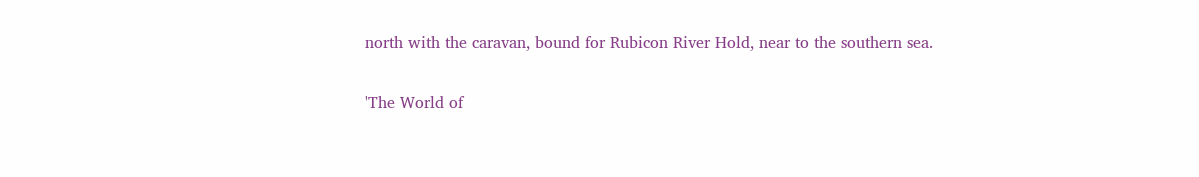north with the caravan, bound for Rubicon River Hold, near to the southern sea.

'The World of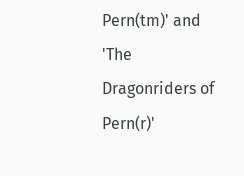Pern(tm)' and 'The Dragonriders of Pern(r)'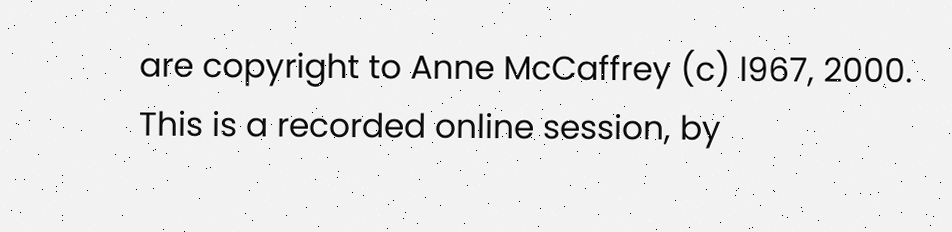are copyright to Anne McCaffrey (c) l967, 2000. This is a recorded online session, by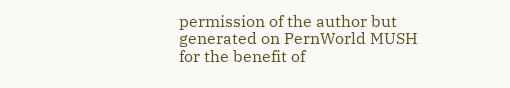permission of the author but generated on PernWorld MUSH for the benefit of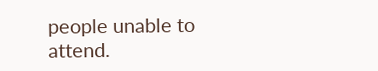people unable to attend.